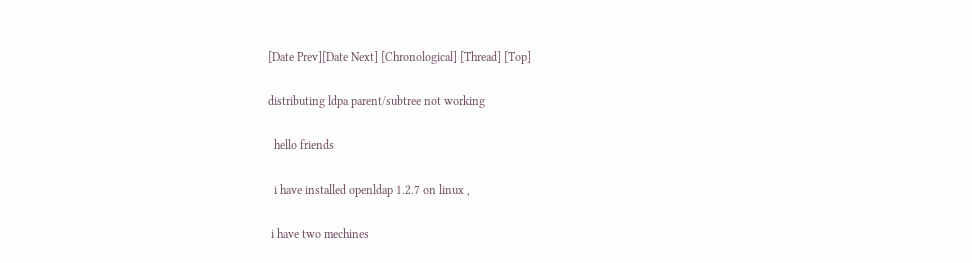[Date Prev][Date Next] [Chronological] [Thread] [Top]

distributing ldpa parent/subtree not working

  hello friends

  i have installed openldap 1.2.7 on linux ,

 i have two mechines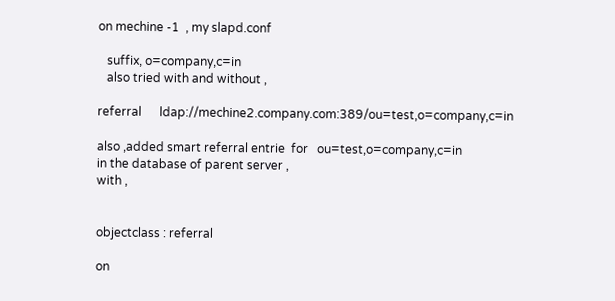on mechine -1  , my slapd.conf

   suffix, o=company,c=in
   also tried with and without ,

referral      ldap://mechine2.company.com:389/ou=test,o=company,c=in

also ,added smart referral entrie  for   ou=test,o=company,c=in
in the database of parent server ,
with ,


objectclass : referral

on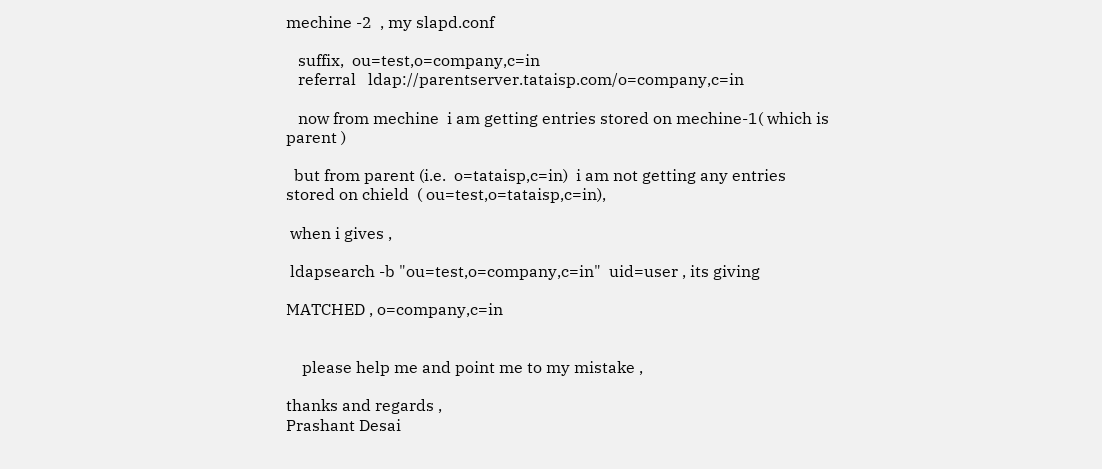mechine -2  , my slapd.conf

   suffix,  ou=test,o=company,c=in
   referral   ldap://parentserver.tataisp.com/o=company,c=in

   now from mechine  i am getting entries stored on mechine-1( which is
parent )

  but from parent (i.e.  o=tataisp,c=in)  i am not getting any entries
stored on chield  ( ou=test,o=tataisp,c=in),

 when i gives ,

 ldapsearch -b "ou=test,o=company,c=in"  uid=user , its giving

MATCHED , o=company,c=in


    please help me and point me to my mistake ,

thanks and regards ,
Prashant Desai